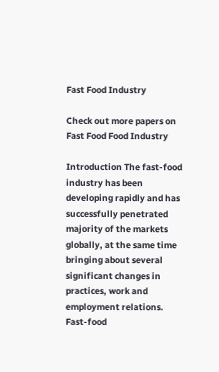Fast Food Industry

Check out more papers on Fast Food Food Industry

Introduction The fast-food industry has been developing rapidly and has successfully penetrated majority of the markets globally, at the same time bringing about several significant changes in practices, work and employment relations. Fast-food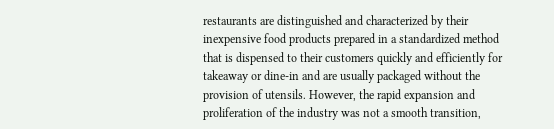restaurants are distinguished and characterized by their inexpensive food products prepared in a standardized method that is dispensed to their customers quickly and efficiently for takeaway or dine-in and are usually packaged without the provision of utensils. However, the rapid expansion and proliferation of the industry was not a smooth transition,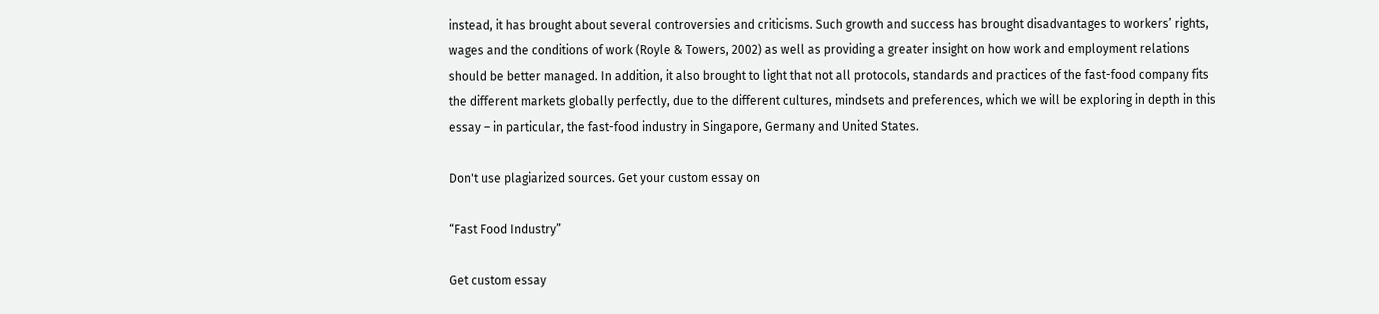instead, it has brought about several controversies and criticisms. Such growth and success has brought disadvantages to workers’ rights, wages and the conditions of work (Royle & Towers, 2002) as well as providing a greater insight on how work and employment relations should be better managed. In addition, it also brought to light that not all protocols, standards and practices of the fast-food company fits the different markets globally perfectly, due to the different cultures, mindsets and preferences, which we will be exploring in depth in this essay – in particular, the fast-food industry in Singapore, Germany and United States.

Don't use plagiarized sources. Get your custom essay on

“Fast Food Industry”

Get custom essay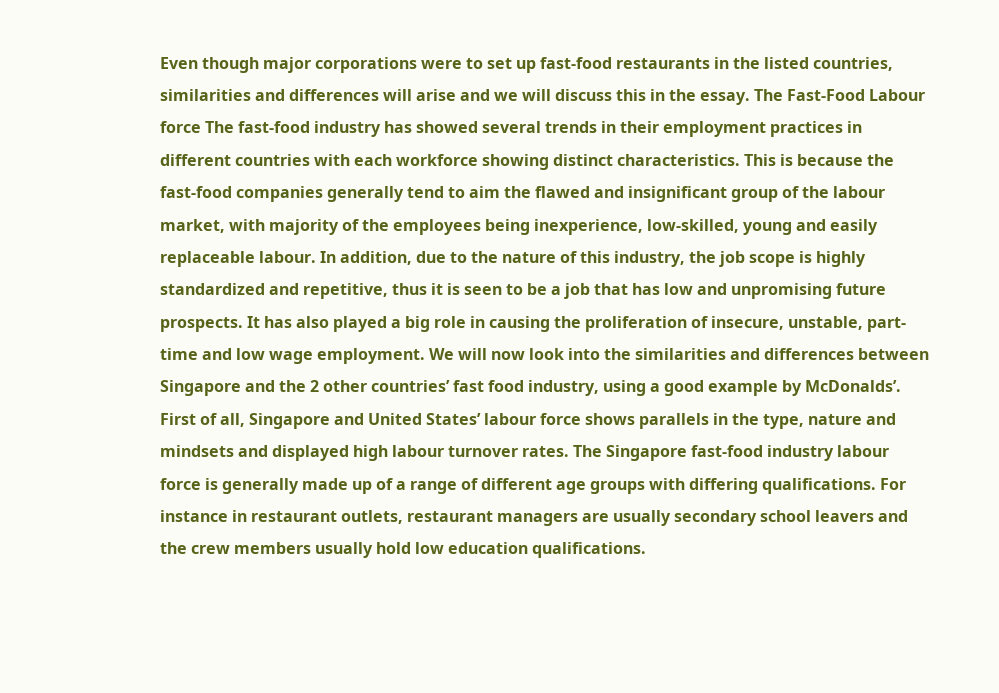Even though major corporations were to set up fast-food restaurants in the listed countries, similarities and differences will arise and we will discuss this in the essay. The Fast-Food Labour force The fast-food industry has showed several trends in their employment practices in different countries with each workforce showing distinct characteristics. This is because the fast-food companies generally tend to aim the flawed and insignificant group of the labour market, with majority of the employees being inexperience, low-skilled, young and easily replaceable labour. In addition, due to the nature of this industry, the job scope is highly standardized and repetitive, thus it is seen to be a job that has low and unpromising future prospects. It has also played a big role in causing the proliferation of insecure, unstable, part-time and low wage employment. We will now look into the similarities and differences between Singapore and the 2 other countries’ fast food industry, using a good example by McDonalds’. First of all, Singapore and United States’ labour force shows parallels in the type, nature and mindsets and displayed high labour turnover rates. The Singapore fast-food industry labour force is generally made up of a range of different age groups with differing qualifications. For instance in restaurant outlets, restaurant managers are usually secondary school leavers and the crew members usually hold low education qualifications.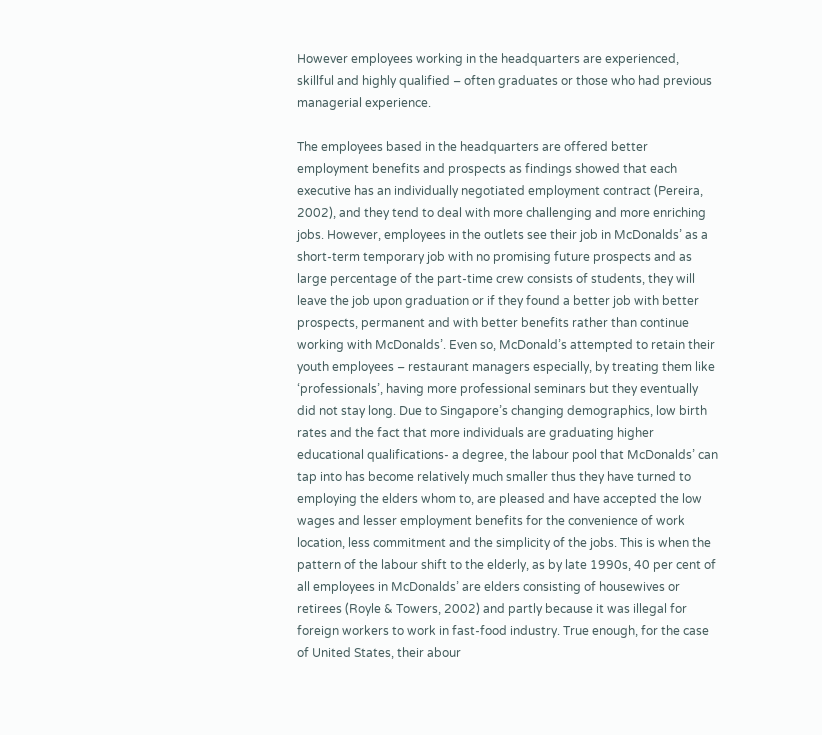However employees working in the headquarters are experienced, skillful and highly qualified – often graduates or those who had previous managerial experience.

The employees based in the headquarters are offered better employment benefits and prospects as findings showed that each executive has an individually negotiated employment contract (Pereira, 2002), and they tend to deal with more challenging and more enriching jobs. However, employees in the outlets see their job in McDonalds’ as a short-term temporary job with no promising future prospects and as large percentage of the part-time crew consists of students, they will leave the job upon graduation or if they found a better job with better prospects, permanent and with better benefits rather than continue working with McDonalds’. Even so, McDonald’s attempted to retain their youth employees – restaurant managers especially, by treating them like ‘professionals’, having more professional seminars but they eventually did not stay long. Due to Singapore’s changing demographics, low birth rates and the fact that more individuals are graduating higher educational qualifications- a degree, the labour pool that McDonalds’ can tap into has become relatively much smaller thus they have turned to employing the elders whom to, are pleased and have accepted the low wages and lesser employment benefits for the convenience of work location, less commitment and the simplicity of the jobs. This is when the pattern of the labour shift to the elderly, as by late 1990s, 40 per cent of all employees in McDonalds’ are elders consisting of housewives or retirees (Royle & Towers, 2002) and partly because it was illegal for foreign workers to work in fast-food industry. True enough, for the case of United States, their abour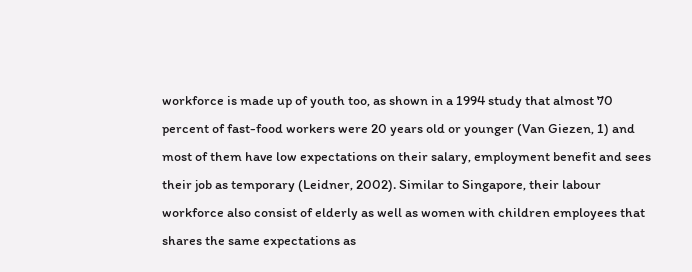workforce is made up of youth too, as shown in a 1994 study that almost 70 percent of fast-food workers were 20 years old or younger (Van Giezen, 1) and most of them have low expectations on their salary, employment benefit and sees their job as temporary (Leidner, 2002). Similar to Singapore, their labour workforce also consist of elderly as well as women with children employees that shares the same expectations as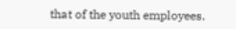that of the youth employees.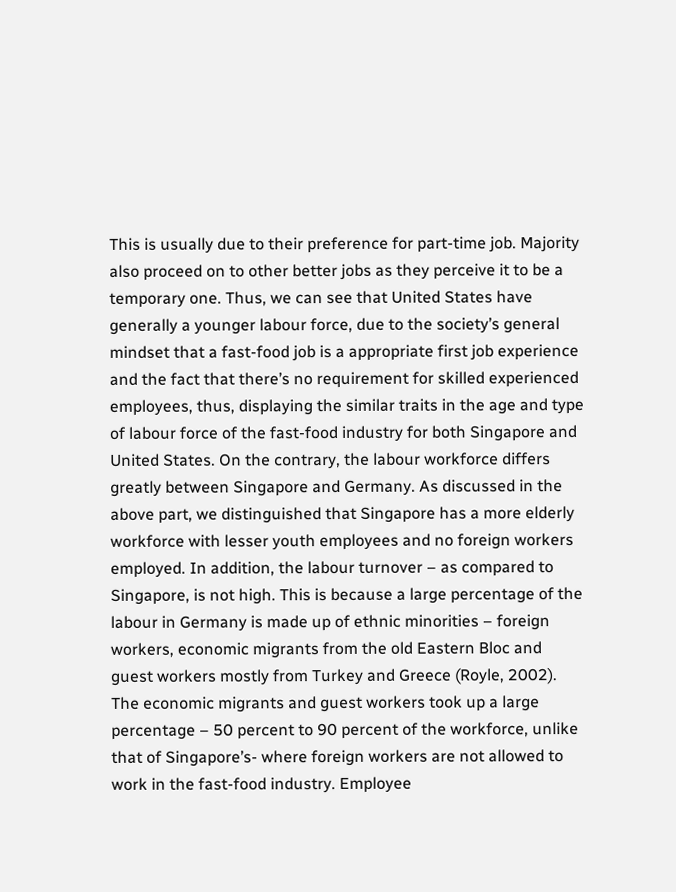This is usually due to their preference for part-time job. Majority also proceed on to other better jobs as they perceive it to be a temporary one. Thus, we can see that United States have generally a younger labour force, due to the society’s general mindset that a fast-food job is a appropriate first job experience and the fact that there’s no requirement for skilled experienced employees, thus, displaying the similar traits in the age and type of labour force of the fast-food industry for both Singapore and United States. On the contrary, the labour workforce differs greatly between Singapore and Germany. As discussed in the above part, we distinguished that Singapore has a more elderly workforce with lesser youth employees and no foreign workers employed. In addition, the labour turnover – as compared to Singapore, is not high. This is because a large percentage of the labour in Germany is made up of ethnic minorities – foreign workers, economic migrants from the old Eastern Bloc and guest workers mostly from Turkey and Greece (Royle, 2002). The economic migrants and guest workers took up a large percentage – 50 percent to 90 percent of the workforce, unlike that of Singapore’s- where foreign workers are not allowed to work in the fast-food industry. Employee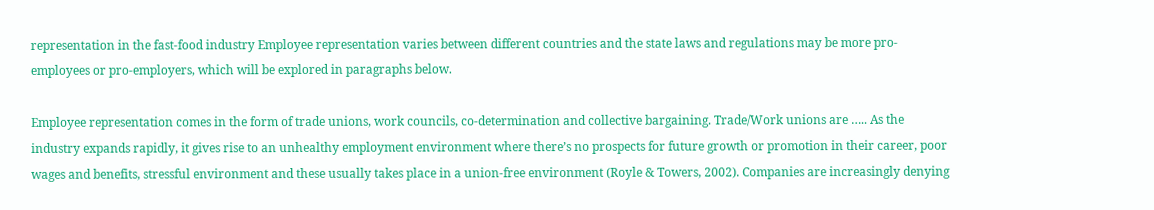representation in the fast-food industry Employee representation varies between different countries and the state laws and regulations may be more pro-employees or pro-employers, which will be explored in paragraphs below.

Employee representation comes in the form of trade unions, work councils, co-determination and collective bargaining. Trade/Work unions are ….. As the industry expands rapidly, it gives rise to an unhealthy employment environment where there’s no prospects for future growth or promotion in their career, poor wages and benefits, stressful environment and these usually takes place in a union-free environment (Royle & Towers, 2002). Companies are increasingly denying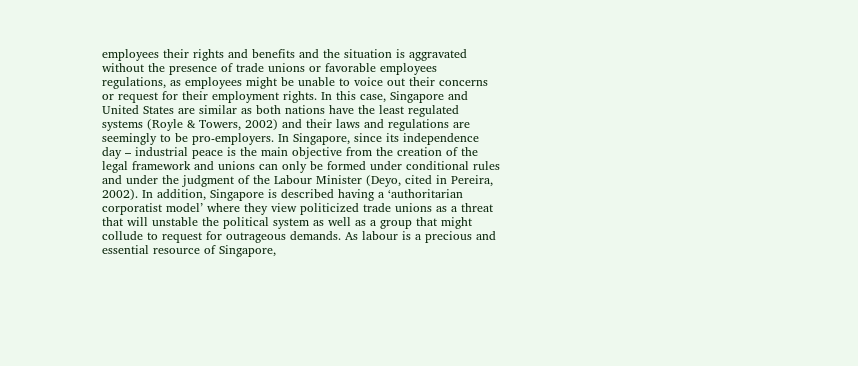employees their rights and benefits and the situation is aggravated without the presence of trade unions or favorable employees regulations, as employees might be unable to voice out their concerns or request for their employment rights. In this case, Singapore and United States are similar as both nations have the least regulated systems (Royle & Towers, 2002) and their laws and regulations are seemingly to be pro-employers. In Singapore, since its independence day – industrial peace is the main objective from the creation of the legal framework and unions can only be formed under conditional rules and under the judgment of the Labour Minister (Deyo, cited in Pereira, 2002). In addition, Singapore is described having a ‘authoritarian corporatist model’ where they view politicized trade unions as a threat that will unstable the political system as well as a group that might collude to request for outrageous demands. As labour is a precious and essential resource of Singapore,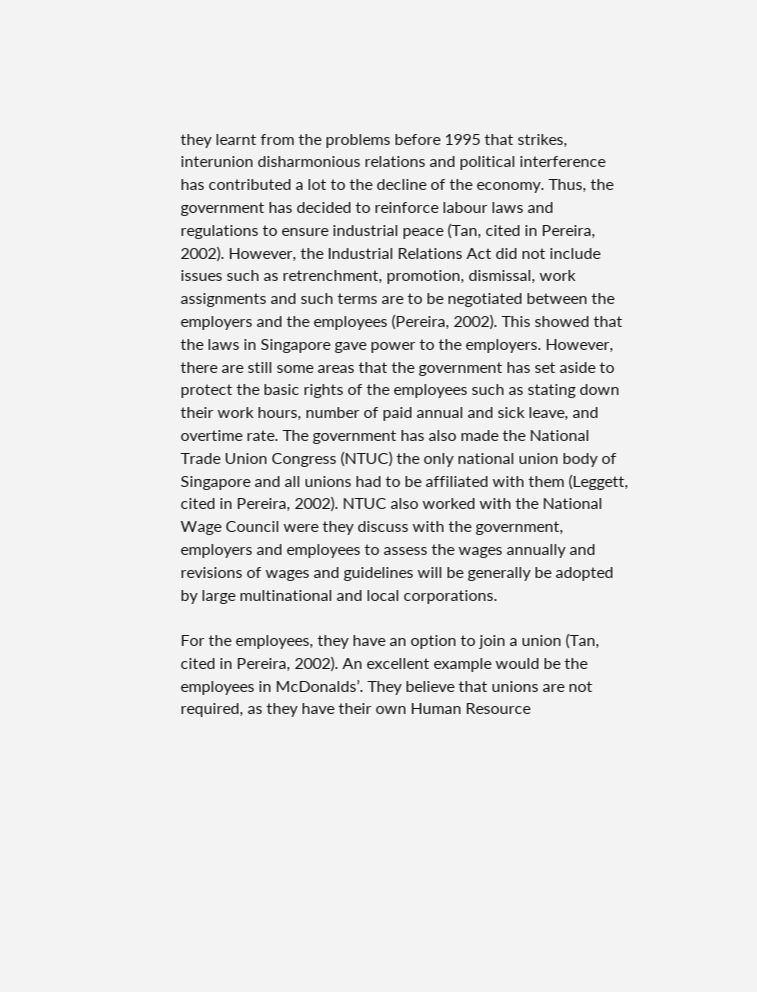they learnt from the problems before 1995 that strikes, interunion disharmonious relations and political interference has contributed a lot to the decline of the economy. Thus, the government has decided to reinforce labour laws and regulations to ensure industrial peace (Tan, cited in Pereira, 2002). However, the Industrial Relations Act did not include issues such as retrenchment, promotion, dismissal, work assignments and such terms are to be negotiated between the employers and the employees (Pereira, 2002). This showed that the laws in Singapore gave power to the employers. However, there are still some areas that the government has set aside to protect the basic rights of the employees such as stating down their work hours, number of paid annual and sick leave, and overtime rate. The government has also made the National Trade Union Congress (NTUC) the only national union body of Singapore and all unions had to be affiliated with them (Leggett, cited in Pereira, 2002). NTUC also worked with the National Wage Council were they discuss with the government, employers and employees to assess the wages annually and revisions of wages and guidelines will be generally be adopted by large multinational and local corporations.

For the employees, they have an option to join a union (Tan, cited in Pereira, 2002). An excellent example would be the employees in McDonalds’. They believe that unions are not required, as they have their own Human Resource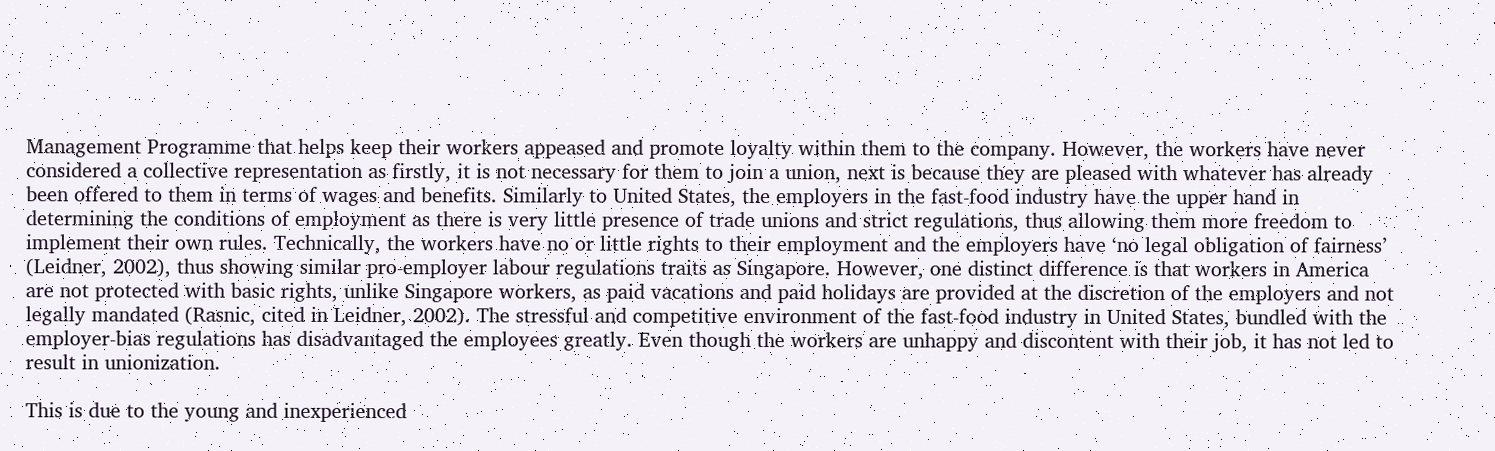Management Programme that helps keep their workers appeased and promote loyalty within them to the company. However, the workers have never considered a collective representation as firstly, it is not necessary for them to join a union, next is because they are pleased with whatever has already been offered to them in terms of wages and benefits. Similarly to United States, the employers in the fast-food industry have the upper hand in determining the conditions of employment as there is very little presence of trade unions and strict regulations, thus allowing them more freedom to implement their own rules. Technically, the workers have no or little rights to their employment and the employers have ‘no legal obligation of fairness’ (Leidner, 2002), thus showing similar pro-employer labour regulations traits as Singapore. However, one distinct difference is that workers in America are not protected with basic rights, unlike Singapore workers, as paid vacations and paid holidays are provided at the discretion of the employers and not legally mandated (Rasnic, cited in Leidner, 2002). The stressful and competitive environment of the fast-food industry in United States, bundled with the employer-bias regulations has disadvantaged the employees greatly. Even though the workers are unhappy and discontent with their job, it has not led to result in unionization.

This is due to the young and inexperienced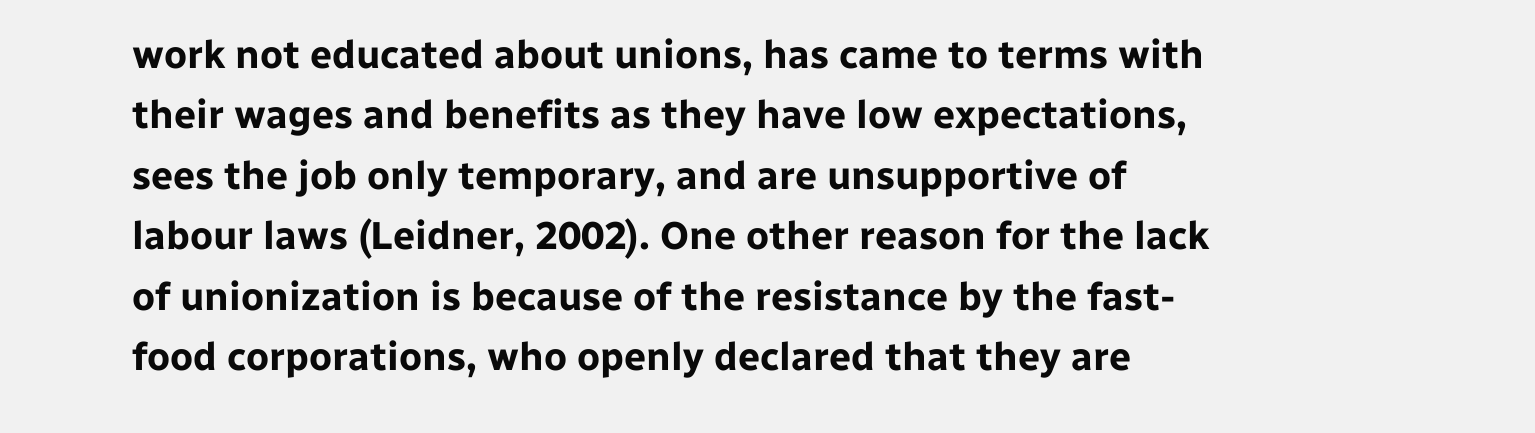work not educated about unions, has came to terms with their wages and benefits as they have low expectations, sees the job only temporary, and are unsupportive of labour laws (Leidner, 2002). One other reason for the lack of unionization is because of the resistance by the fast-food corporations, who openly declared that they are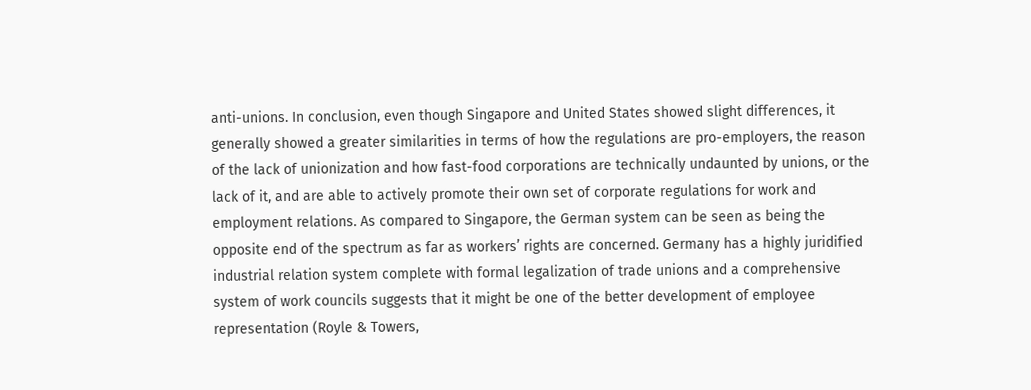anti-unions. In conclusion, even though Singapore and United States showed slight differences, it generally showed a greater similarities in terms of how the regulations are pro-employers, the reason of the lack of unionization and how fast-food corporations are technically undaunted by unions, or the lack of it, and are able to actively promote their own set of corporate regulations for work and employment relations. As compared to Singapore, the German system can be seen as being the opposite end of the spectrum as far as workers’ rights are concerned. Germany has a highly juridified industrial relation system complete with formal legalization of trade unions and a comprehensive system of work councils suggests that it might be one of the better development of employee representation (Royle & Towers,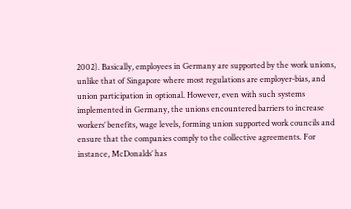2002). Basically, employees in Germany are supported by the work unions, unlike that of Singapore where most regulations are employer-bias, and union participation in optional. However, even with such systems implemented in Germany, the unions encountered barriers to increase workers’ benefits, wage levels, forming union supported work councils and ensure that the companies comply to the collective agreements. For instance, McDonalds’ has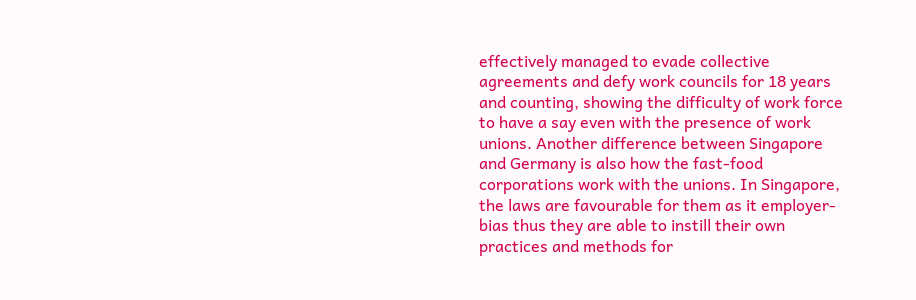effectively managed to evade collective agreements and defy work councils for 18 years and counting, showing the difficulty of work force to have a say even with the presence of work unions. Another difference between Singapore and Germany is also how the fast-food corporations work with the unions. In Singapore, the laws are favourable for them as it employer-bias thus they are able to instill their own practices and methods for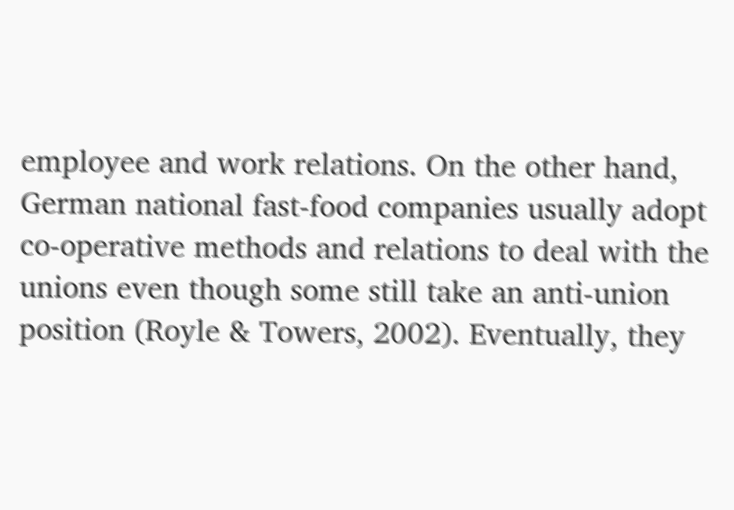employee and work relations. On the other hand, German national fast-food companies usually adopt co-operative methods and relations to deal with the unions even though some still take an anti-union position (Royle & Towers, 2002). Eventually, they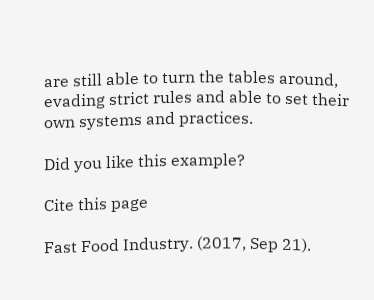are still able to turn the tables around, evading strict rules and able to set their own systems and practices.

Did you like this example?

Cite this page

Fast Food Industry. (2017, Sep 21).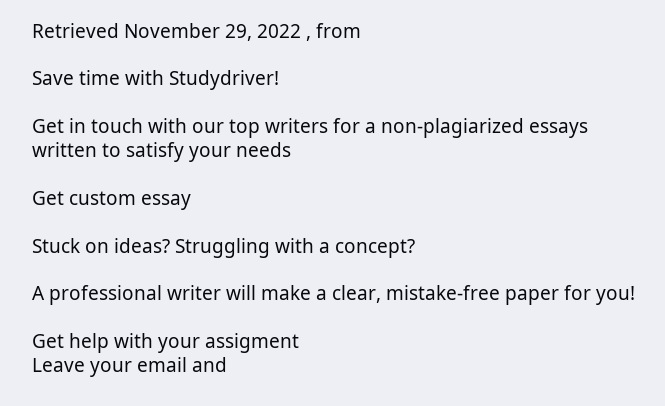Retrieved November 29, 2022 , from

Save time with Studydriver!

Get in touch with our top writers for a non-plagiarized essays written to satisfy your needs

Get custom essay

Stuck on ideas? Struggling with a concept?

A professional writer will make a clear, mistake-free paper for you!

Get help with your assigment
Leave your email and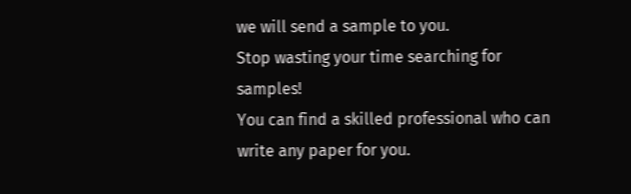we will send a sample to you.
Stop wasting your time searching for samples!
You can find a skilled professional who can write any paper for you.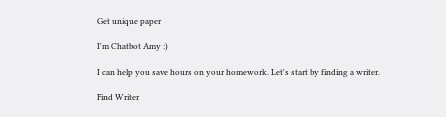Get unique paper

I'm Chatbot Amy :)

I can help you save hours on your homework. Let's start by finding a writer.

Find Writer